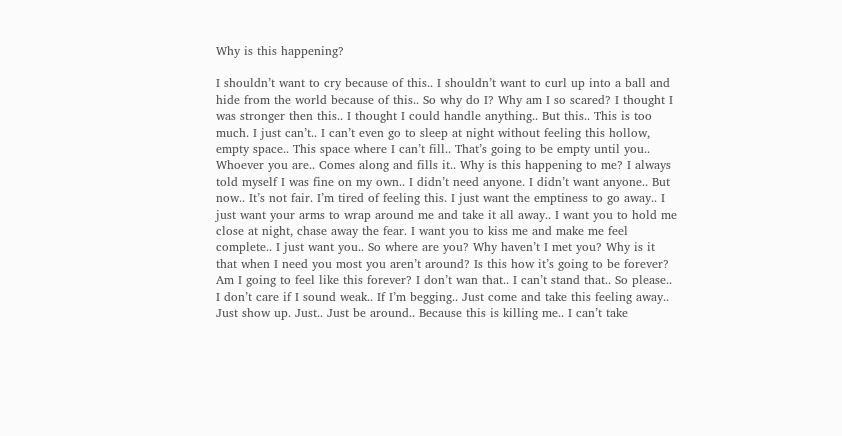Why is this happening?

I shouldn’t want to cry because of this.. I shouldn’t want to curl up into a ball and hide from the world because of this.. So why do I? Why am I so scared? I thought I was stronger then this.. I thought I could handle anything.. But this.. This is too much. I just can’t.. I can’t even go to sleep at night without feeling this hollow, empty space.. This space where I can’t fill.. That’s going to be empty until you.. Whoever you are.. Comes along and fills it.. Why is this happening to me? I always told myself I was fine on my own.. I didn’t need anyone. I didn’t want anyone.. But now.. It’s not fair. I’m tired of feeling this. I just want the emptiness to go away.. I just want your arms to wrap around me and take it all away.. I want you to hold me close at night, chase away the fear. I want you to kiss me and make me feel complete.. I just want you.. So where are you? Why haven’t I met you? Why is it that when I need you most you aren’t around? Is this how it’s going to be forever? Am I going to feel like this forever? I don’t wan that.. I can’t stand that.. So please.. I don’t care if I sound weak.. If I’m begging.. Just come and take this feeling away.. Just show up. Just.. Just be around.. Because this is killing me.. I can’t take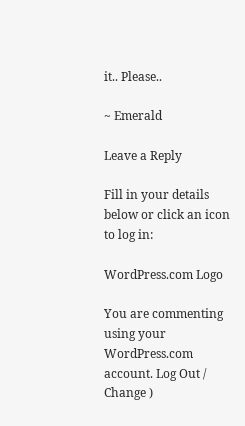it.. Please..

~ Emerald

Leave a Reply

Fill in your details below or click an icon to log in:

WordPress.com Logo

You are commenting using your WordPress.com account. Log Out /  Change )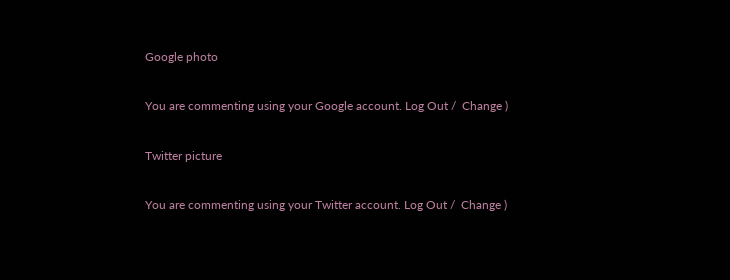Google photo

You are commenting using your Google account. Log Out /  Change )

Twitter picture

You are commenting using your Twitter account. Log Out /  Change )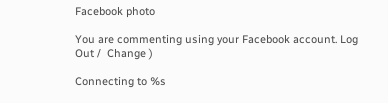Facebook photo

You are commenting using your Facebook account. Log Out /  Change )

Connecting to %s